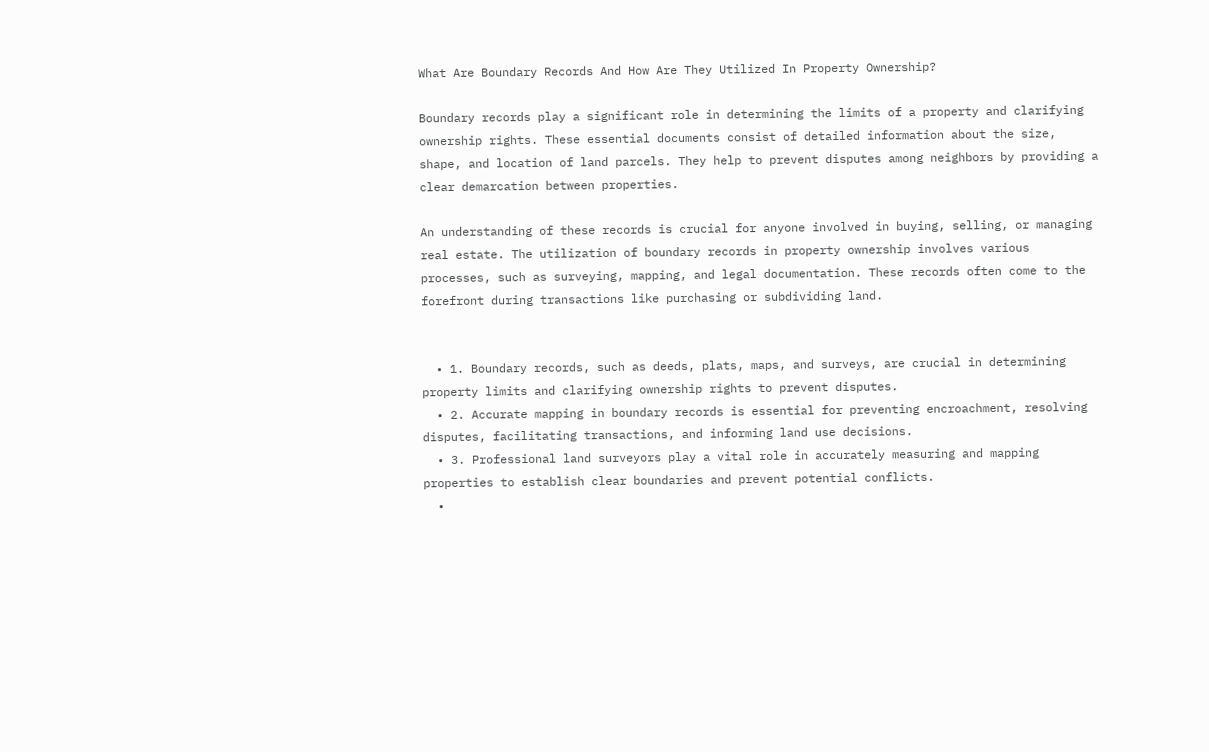What Are Boundary Records And How Are They Utilized In Property Ownership?

Boundary records play a significant role in determining the limits of a property and clarifying ownership rights. These essential documents consist of detailed information about the size, shape, and location of land parcels. They help to prevent disputes among neighbors by providing a clear demarcation between properties.

An understanding of these records is crucial for anyone involved in buying, selling, or managing real estate. The utilization of boundary records in property ownership involves various processes, such as surveying, mapping, and legal documentation. These records often come to the forefront during transactions like purchasing or subdividing land.


  • 1. Boundary records, such as deeds, plats, maps, and surveys, are crucial in determining property limits and clarifying ownership rights to prevent disputes.
  • 2. Accurate mapping in boundary records is essential for preventing encroachment, resolving disputes, facilitating transactions, and informing land use decisions.
  • 3. Professional land surveyors play a vital role in accurately measuring and mapping properties to establish clear boundaries and prevent potential conflicts.
  •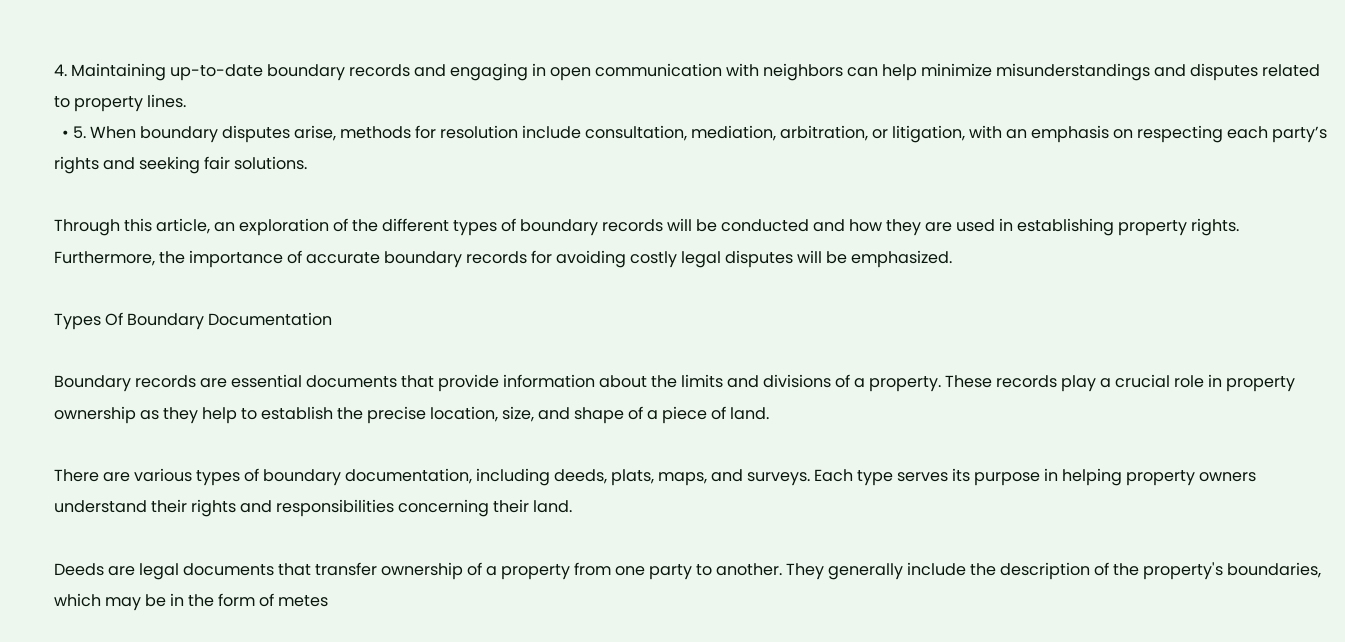4. Maintaining up-to-date boundary records and engaging in open communication with neighbors can help minimize misunderstandings and disputes related to property lines.
  • 5. When boundary disputes arise, methods for resolution include consultation, mediation, arbitration, or litigation, with an emphasis on respecting each party’s rights and seeking fair solutions.

Through this article, an exploration of the different types of boundary records will be conducted and how they are used in establishing property rights. Furthermore, the importance of accurate boundary records for avoiding costly legal disputes will be emphasized.

Types Of Boundary Documentation

Boundary records are essential documents that provide information about the limits and divisions of a property. These records play a crucial role in property ownership as they help to establish the precise location, size, and shape of a piece of land.

There are various types of boundary documentation, including deeds, plats, maps, and surveys. Each type serves its purpose in helping property owners understand their rights and responsibilities concerning their land.

Deeds are legal documents that transfer ownership of a property from one party to another. They generally include the description of the property's boundaries, which may be in the form of metes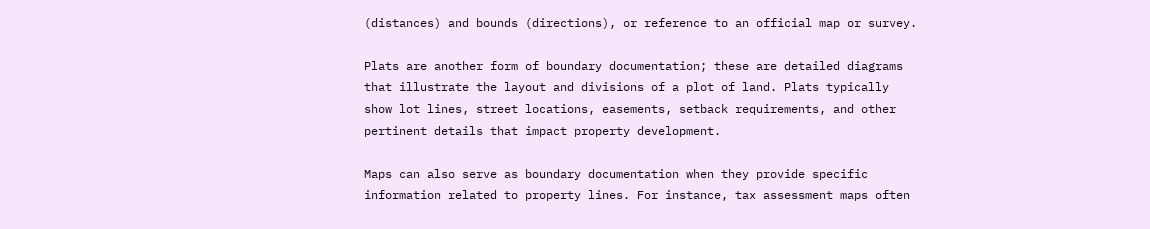(distances) and bounds (directions), or reference to an official map or survey.

Plats are another form of boundary documentation; these are detailed diagrams that illustrate the layout and divisions of a plot of land. Plats typically show lot lines, street locations, easements, setback requirements, and other pertinent details that impact property development.

Maps can also serve as boundary documentation when they provide specific information related to property lines. For instance, tax assessment maps often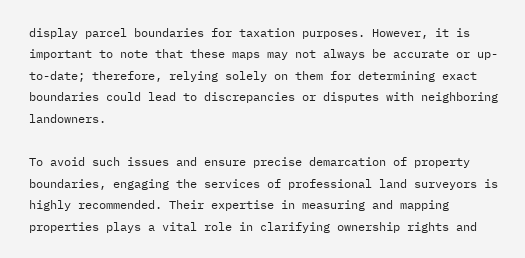display parcel boundaries for taxation purposes. However, it is important to note that these maps may not always be accurate or up-to-date; therefore, relying solely on them for determining exact boundaries could lead to discrepancies or disputes with neighboring landowners.

To avoid such issues and ensure precise demarcation of property boundaries, engaging the services of professional land surveyors is highly recommended. Their expertise in measuring and mapping properties plays a vital role in clarifying ownership rights and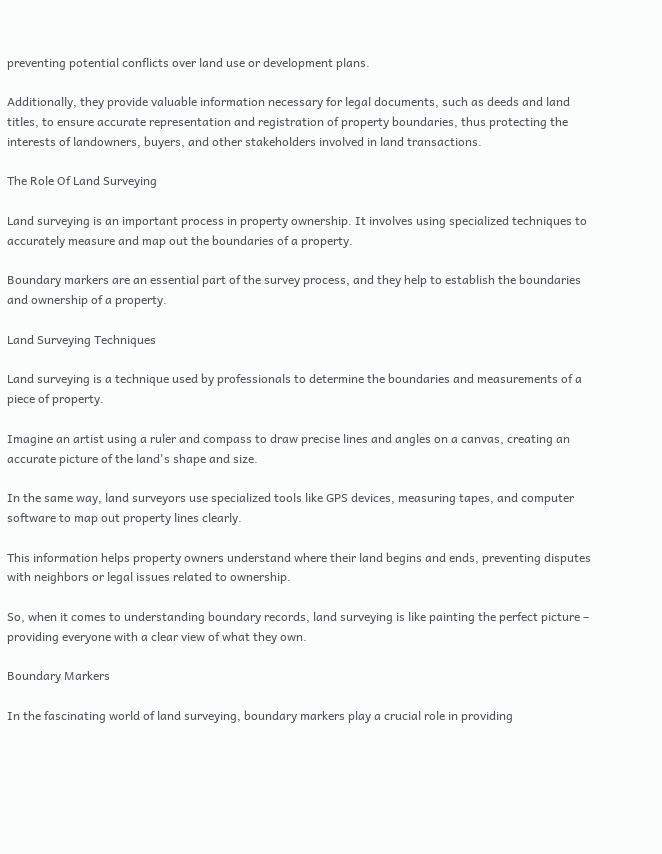preventing potential conflicts over land use or development plans.

Additionally, they provide valuable information necessary for legal documents, such as deeds and land titles, to ensure accurate representation and registration of property boundaries, thus protecting the interests of landowners, buyers, and other stakeholders involved in land transactions.

The Role Of Land Surveying

Land surveying is an important process in property ownership. It involves using specialized techniques to accurately measure and map out the boundaries of a property.

Boundary markers are an essential part of the survey process, and they help to establish the boundaries and ownership of a property.

Land Surveying Techniques

Land surveying is a technique used by professionals to determine the boundaries and measurements of a piece of property.

Imagine an artist using a ruler and compass to draw precise lines and angles on a canvas, creating an accurate picture of the land's shape and size.

In the same way, land surveyors use specialized tools like GPS devices, measuring tapes, and computer software to map out property lines clearly.

This information helps property owners understand where their land begins and ends, preventing disputes with neighbors or legal issues related to ownership.

So, when it comes to understanding boundary records, land surveying is like painting the perfect picture – providing everyone with a clear view of what they own.

Boundary Markers

In the fascinating world of land surveying, boundary markers play a crucial role in providing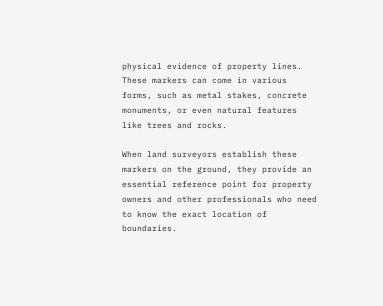physical evidence of property lines. These markers can come in various forms, such as metal stakes, concrete monuments, or even natural features like trees and rocks.

When land surveyors establish these markers on the ground, they provide an essential reference point for property owners and other professionals who need to know the exact location of boundaries.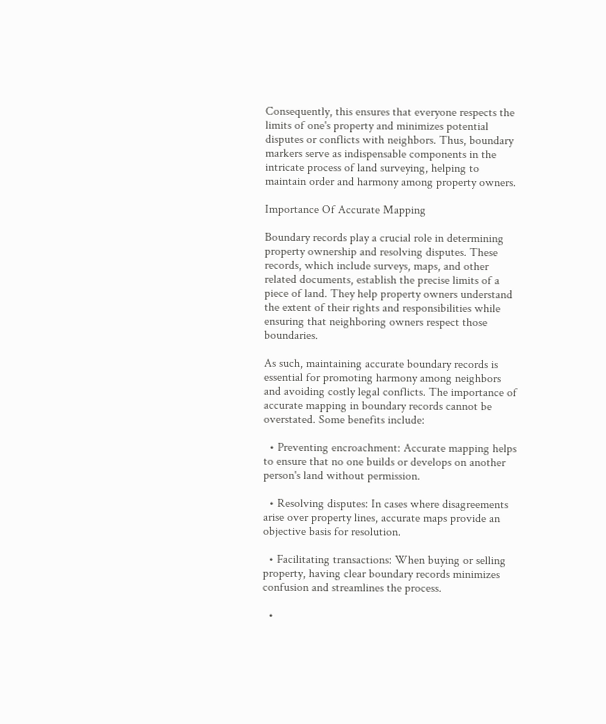Consequently, this ensures that everyone respects the limits of one's property and minimizes potential disputes or conflicts with neighbors. Thus, boundary markers serve as indispensable components in the intricate process of land surveying, helping to maintain order and harmony among property owners.

Importance Of Accurate Mapping

Boundary records play a crucial role in determining property ownership and resolving disputes. These records, which include surveys, maps, and other related documents, establish the precise limits of a piece of land. They help property owners understand the extent of their rights and responsibilities while ensuring that neighboring owners respect those boundaries.

As such, maintaining accurate boundary records is essential for promoting harmony among neighbors and avoiding costly legal conflicts. The importance of accurate mapping in boundary records cannot be overstated. Some benefits include:

  • Preventing encroachment: Accurate mapping helps to ensure that no one builds or develops on another person's land without permission.

  • Resolving disputes: In cases where disagreements arise over property lines, accurate maps provide an objective basis for resolution.

  • Facilitating transactions: When buying or selling property, having clear boundary records minimizes confusion and streamlines the process.

  •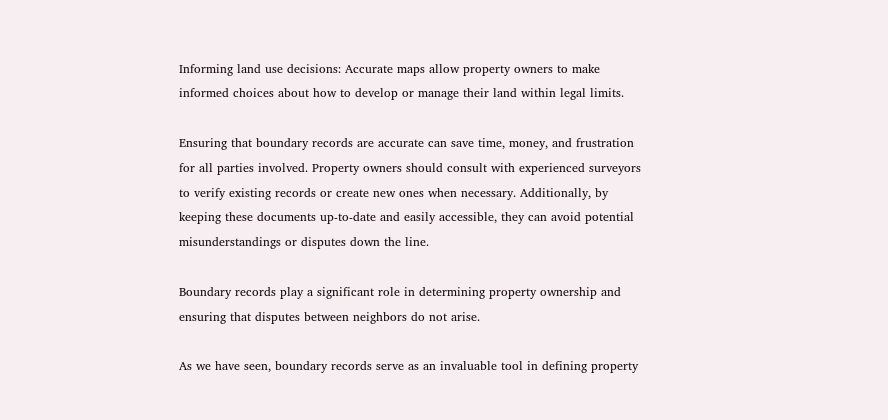Informing land use decisions: Accurate maps allow property owners to make informed choices about how to develop or manage their land within legal limits.

Ensuring that boundary records are accurate can save time, money, and frustration for all parties involved. Property owners should consult with experienced surveyors to verify existing records or create new ones when necessary. Additionally, by keeping these documents up-to-date and easily accessible, they can avoid potential misunderstandings or disputes down the line.

Boundary records play a significant role in determining property ownership and ensuring that disputes between neighbors do not arise.

As we have seen, boundary records serve as an invaluable tool in defining property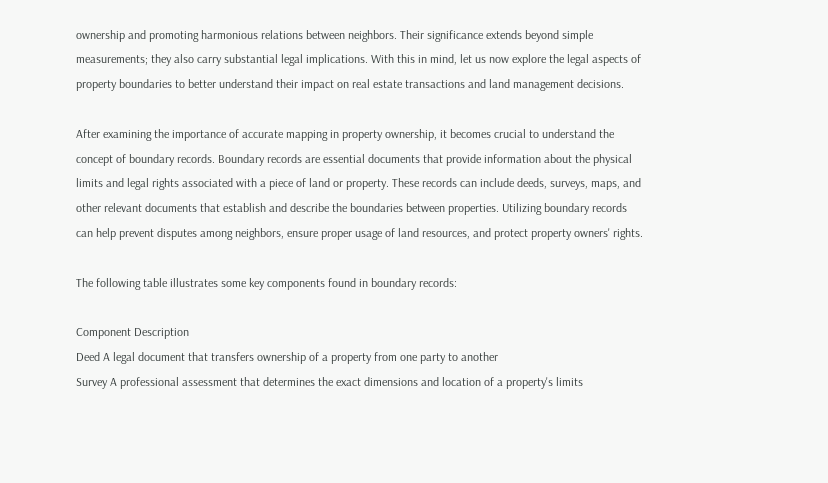ownership and promoting harmonious relations between neighbors. Their significance extends beyond simple measurements; they also carry substantial legal implications. With this in mind, let us now explore the legal aspects of property boundaries to better understand their impact on real estate transactions and land management decisions.

After examining the importance of accurate mapping in property ownership, it becomes crucial to understand the concept of boundary records. Boundary records are essential documents that provide information about the physical limits and legal rights associated with a piece of land or property. These records can include deeds, surveys, maps, and other relevant documents that establish and describe the boundaries between properties. Utilizing boundary records can help prevent disputes among neighbors, ensure proper usage of land resources, and protect property owners' rights.

The following table illustrates some key components found in boundary records:

Component Description
Deed A legal document that transfers ownership of a property from one party to another
Survey A professional assessment that determines the exact dimensions and location of a property's limits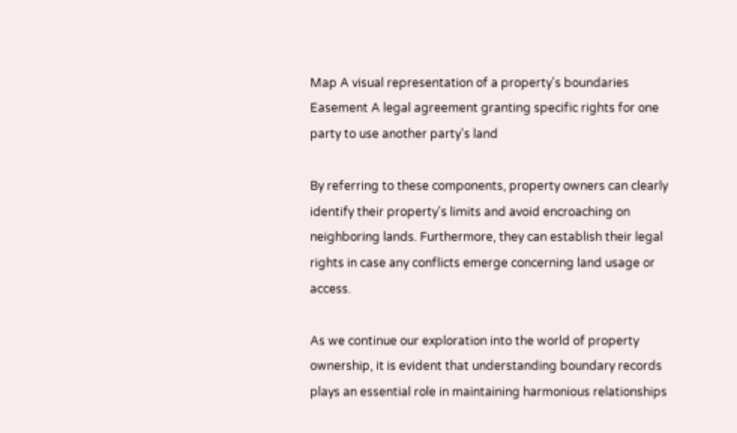Map A visual representation of a property's boundaries
Easement A legal agreement granting specific rights for one party to use another party's land

By referring to these components, property owners can clearly identify their property's limits and avoid encroaching on neighboring lands. Furthermore, they can establish their legal rights in case any conflicts emerge concerning land usage or access.

As we continue our exploration into the world of property ownership, it is evident that understanding boundary records plays an essential role in maintaining harmonious relationships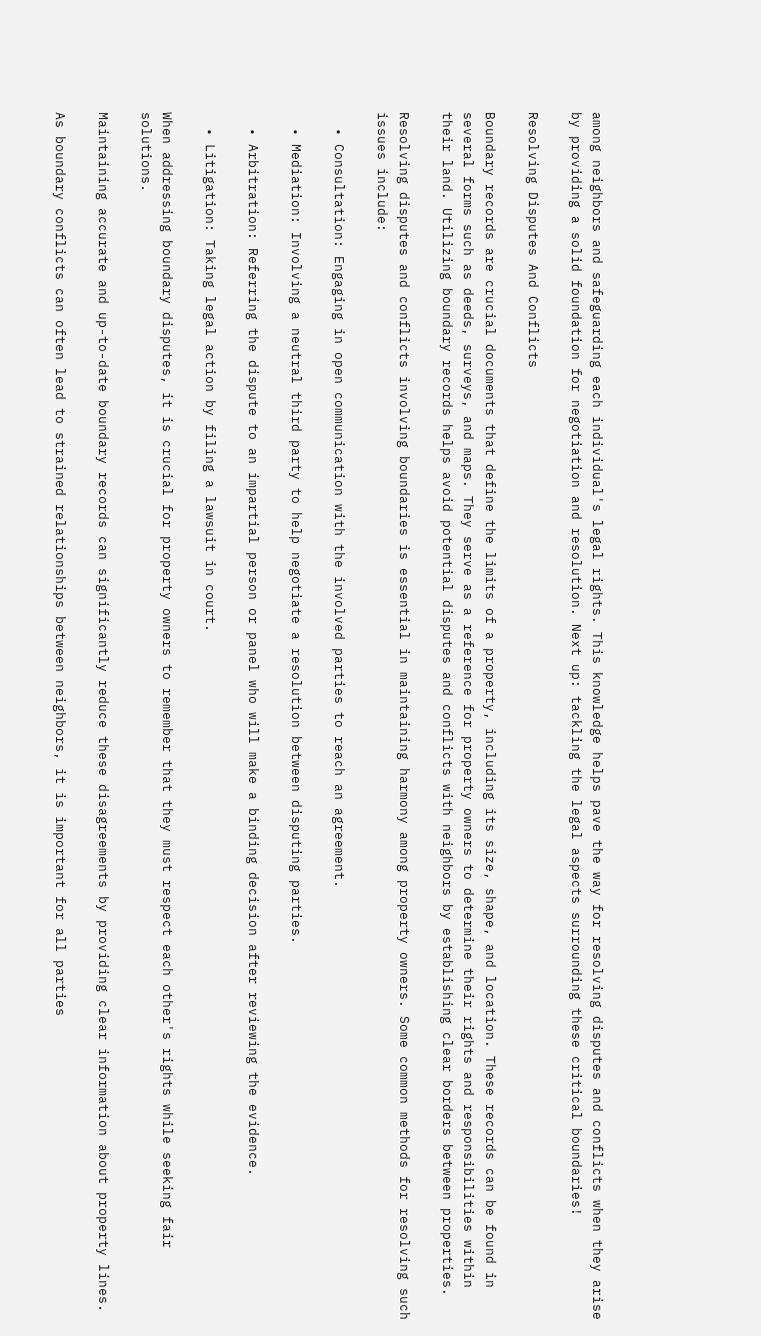among neighbors and safeguarding each individual's legal rights. This knowledge helps pave the way for resolving disputes and conflicts when they arise by providing a solid foundation for negotiation and resolution. Next up: tackling the legal aspects surrounding these critical boundaries!

Resolving Disputes And Conflicts

Boundary records are crucial documents that define the limits of a property, including its size, shape, and location. These records can be found in several forms such as deeds, surveys, and maps. They serve as a reference for property owners to determine their rights and responsibilities within their land. Utilizing boundary records helps avoid potential disputes and conflicts with neighbors by establishing clear borders between properties.

Resolving disputes and conflicts involving boundaries is essential in maintaining harmony among property owners. Some common methods for resolving such issues include:

  • Consultation: Engaging in open communication with the involved parties to reach an agreement.

  • Mediation: Involving a neutral third party to help negotiate a resolution between disputing parties.

  • Arbitration: Referring the dispute to an impartial person or panel who will make a binding decision after reviewing the evidence.

  • Litigation: Taking legal action by filing a lawsuit in court.

When addressing boundary disputes, it is crucial for property owners to remember that they must respect each other's rights while seeking fair solutions.

Maintaining accurate and up-to-date boundary records can significantly reduce these disagreements by providing clear information about property lines.

As boundary conflicts can often lead to strained relationships between neighbors, it is important for all parties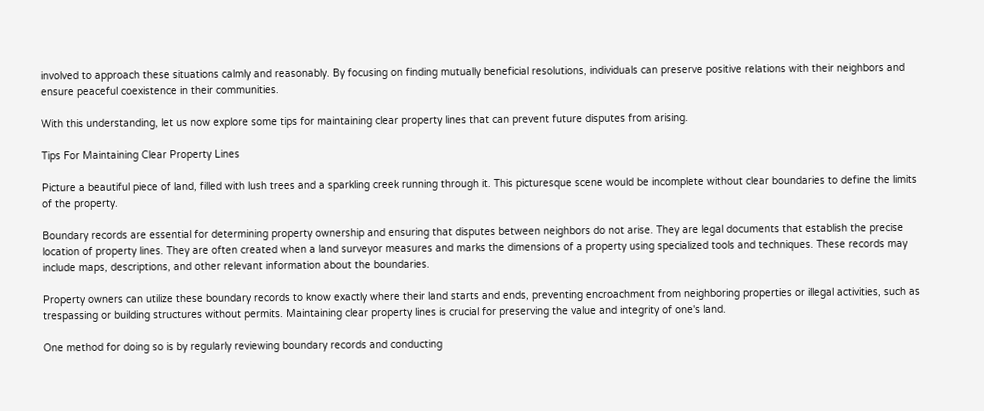involved to approach these situations calmly and reasonably. By focusing on finding mutually beneficial resolutions, individuals can preserve positive relations with their neighbors and ensure peaceful coexistence in their communities.

With this understanding, let us now explore some tips for maintaining clear property lines that can prevent future disputes from arising.

Tips For Maintaining Clear Property Lines

Picture a beautiful piece of land, filled with lush trees and a sparkling creek running through it. This picturesque scene would be incomplete without clear boundaries to define the limits of the property.

Boundary records are essential for determining property ownership and ensuring that disputes between neighbors do not arise. They are legal documents that establish the precise location of property lines. They are often created when a land surveyor measures and marks the dimensions of a property using specialized tools and techniques. These records may include maps, descriptions, and other relevant information about the boundaries.

Property owners can utilize these boundary records to know exactly where their land starts and ends, preventing encroachment from neighboring properties or illegal activities, such as trespassing or building structures without permits. Maintaining clear property lines is crucial for preserving the value and integrity of one's land.

One method for doing so is by regularly reviewing boundary records and conducting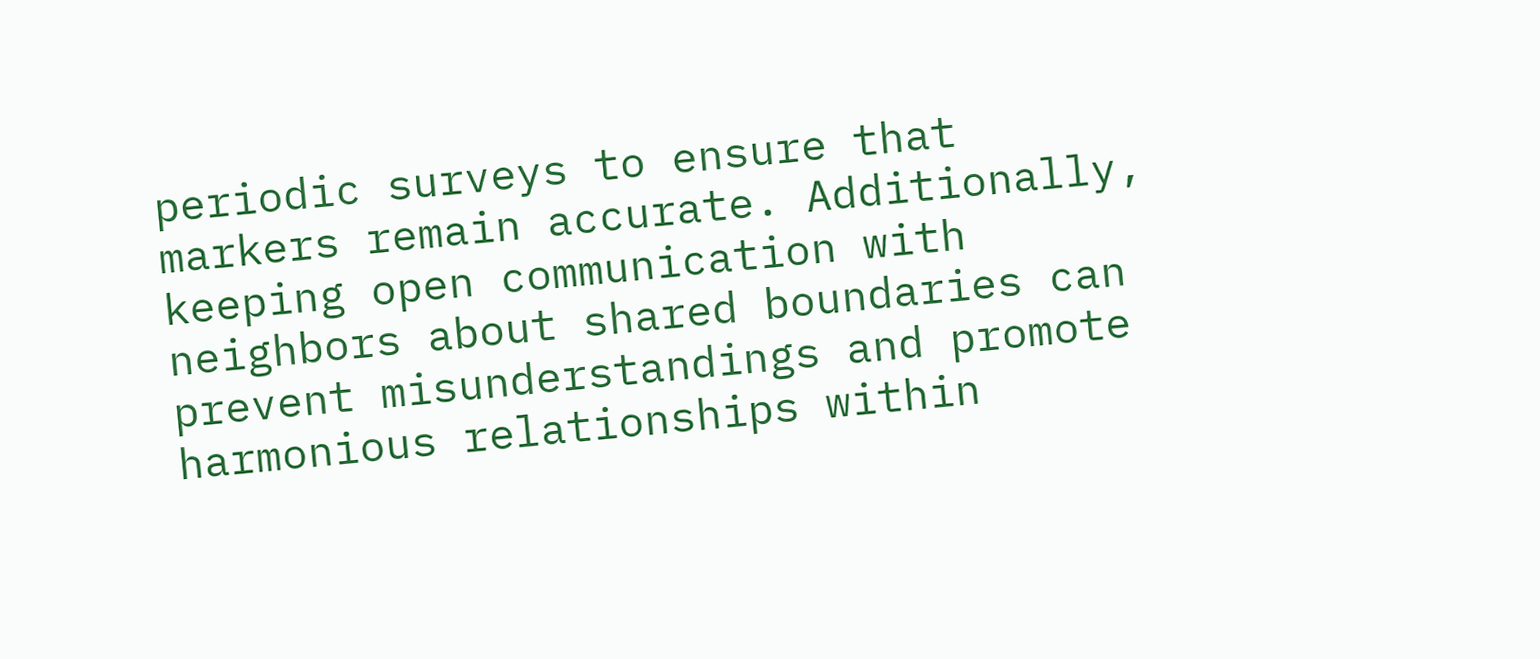periodic surveys to ensure that markers remain accurate. Additionally, keeping open communication with neighbors about shared boundaries can prevent misunderstandings and promote harmonious relationships within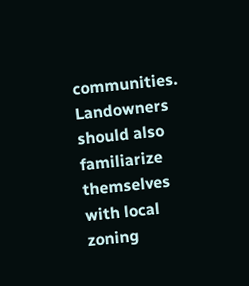communities. Landowners should also familiarize themselves with local zoning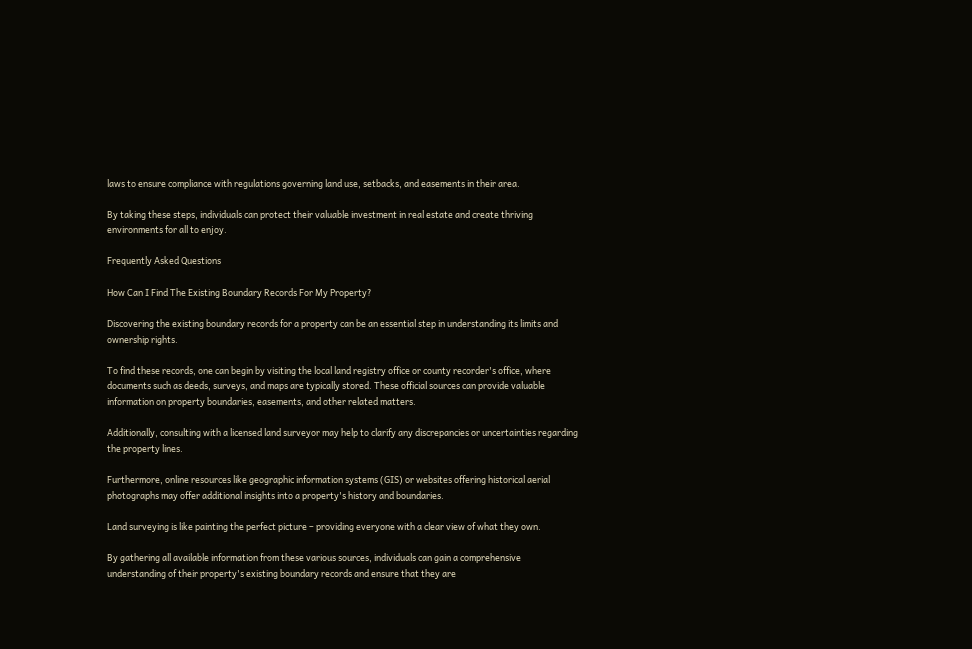laws to ensure compliance with regulations governing land use, setbacks, and easements in their area.

By taking these steps, individuals can protect their valuable investment in real estate and create thriving environments for all to enjoy.

Frequently Asked Questions

How Can I Find The Existing Boundary Records For My Property?

Discovering the existing boundary records for a property can be an essential step in understanding its limits and ownership rights.

To find these records, one can begin by visiting the local land registry office or county recorder's office, where documents such as deeds, surveys, and maps are typically stored. These official sources can provide valuable information on property boundaries, easements, and other related matters.

Additionally, consulting with a licensed land surveyor may help to clarify any discrepancies or uncertainties regarding the property lines.

Furthermore, online resources like geographic information systems (GIS) or websites offering historical aerial photographs may offer additional insights into a property's history and boundaries.

Land surveying is like painting the perfect picture – providing everyone with a clear view of what they own.

By gathering all available information from these various sources, individuals can gain a comprehensive understanding of their property's existing boundary records and ensure that they are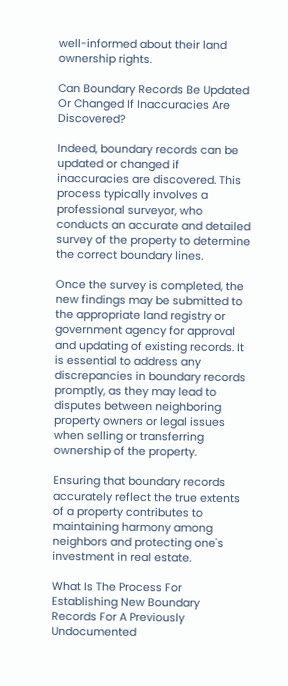well-informed about their land ownership rights.

Can Boundary Records Be Updated Or Changed If Inaccuracies Are Discovered?

Indeed, boundary records can be updated or changed if inaccuracies are discovered. This process typically involves a professional surveyor, who conducts an accurate and detailed survey of the property to determine the correct boundary lines.

Once the survey is completed, the new findings may be submitted to the appropriate land registry or government agency for approval and updating of existing records. It is essential to address any discrepancies in boundary records promptly, as they may lead to disputes between neighboring property owners or legal issues when selling or transferring ownership of the property.

Ensuring that boundary records accurately reflect the true extents of a property contributes to maintaining harmony among neighbors and protecting one's investment in real estate.

What Is The Process For Establishing New Boundary Records For A Previously Undocumented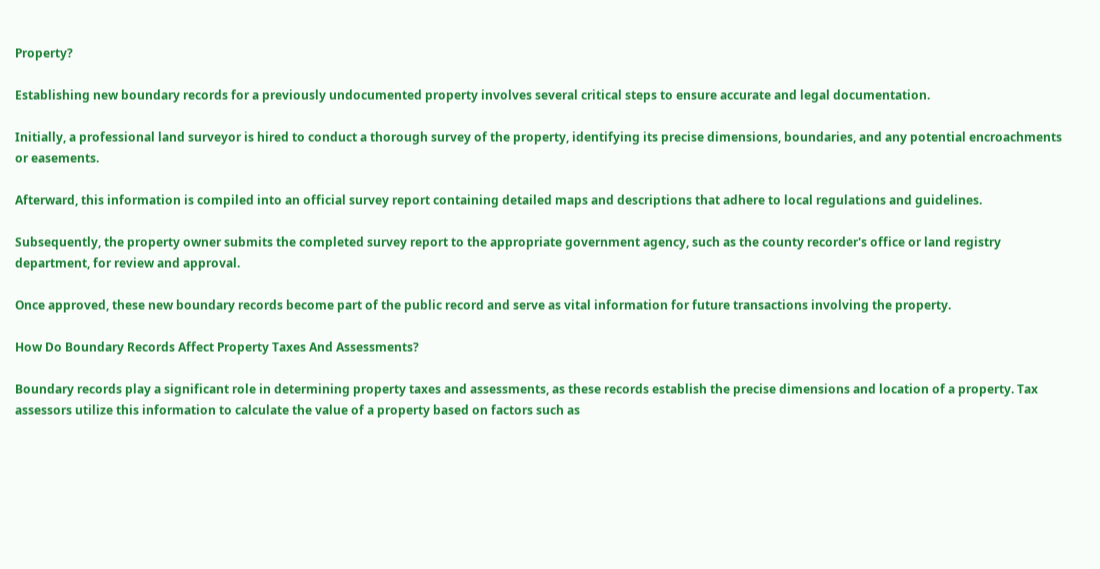Property?

Establishing new boundary records for a previously undocumented property involves several critical steps to ensure accurate and legal documentation.

Initially, a professional land surveyor is hired to conduct a thorough survey of the property, identifying its precise dimensions, boundaries, and any potential encroachments or easements.

Afterward, this information is compiled into an official survey report containing detailed maps and descriptions that adhere to local regulations and guidelines.

Subsequently, the property owner submits the completed survey report to the appropriate government agency, such as the county recorder's office or land registry department, for review and approval.

Once approved, these new boundary records become part of the public record and serve as vital information for future transactions involving the property.

How Do Boundary Records Affect Property Taxes And Assessments?

Boundary records play a significant role in determining property taxes and assessments, as these records establish the precise dimensions and location of a property. Tax assessors utilize this information to calculate the value of a property based on factors such as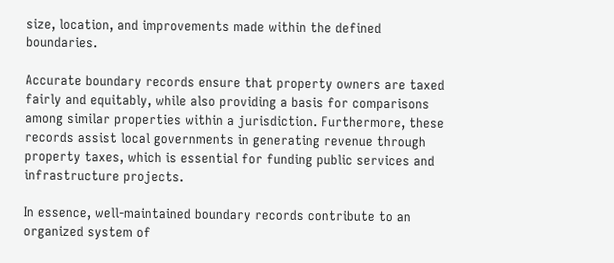size, location, and improvements made within the defined boundaries.

Accurate boundary records ensure that property owners are taxed fairly and equitably, while also providing a basis for comparisons among similar properties within a jurisdiction. Furthermore, these records assist local governments in generating revenue through property taxes, which is essential for funding public services and infrastructure projects.

In essence, well-maintained boundary records contribute to an organized system of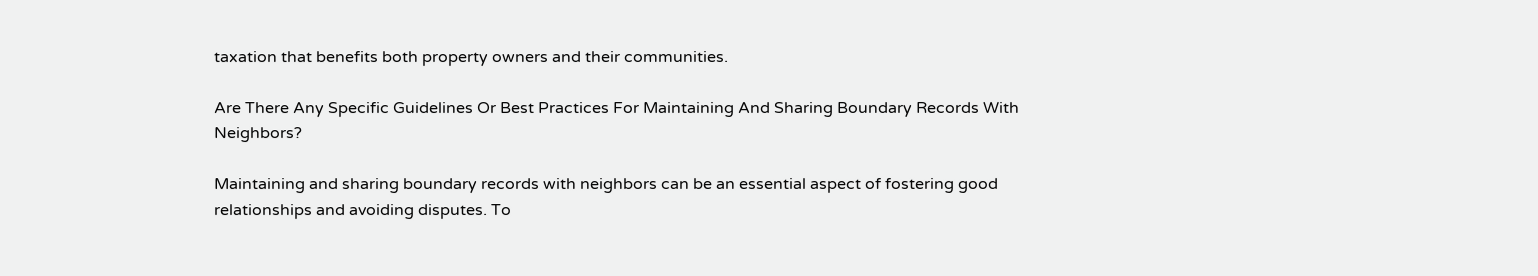taxation that benefits both property owners and their communities.

Are There Any Specific Guidelines Or Best Practices For Maintaining And Sharing Boundary Records With Neighbors?

Maintaining and sharing boundary records with neighbors can be an essential aspect of fostering good relationships and avoiding disputes. To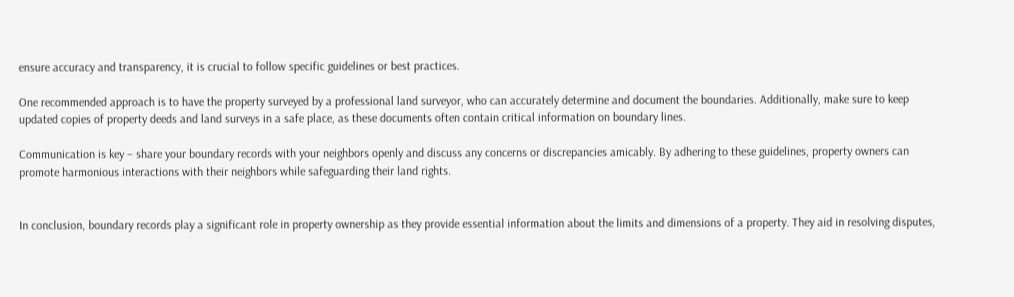ensure accuracy and transparency, it is crucial to follow specific guidelines or best practices.

One recommended approach is to have the property surveyed by a professional land surveyor, who can accurately determine and document the boundaries. Additionally, make sure to keep updated copies of property deeds and land surveys in a safe place, as these documents often contain critical information on boundary lines.

Communication is key – share your boundary records with your neighbors openly and discuss any concerns or discrepancies amicably. By adhering to these guidelines, property owners can promote harmonious interactions with their neighbors while safeguarding their land rights.


In conclusion, boundary records play a significant role in property ownership as they provide essential information about the limits and dimensions of a property. They aid in resolving disputes,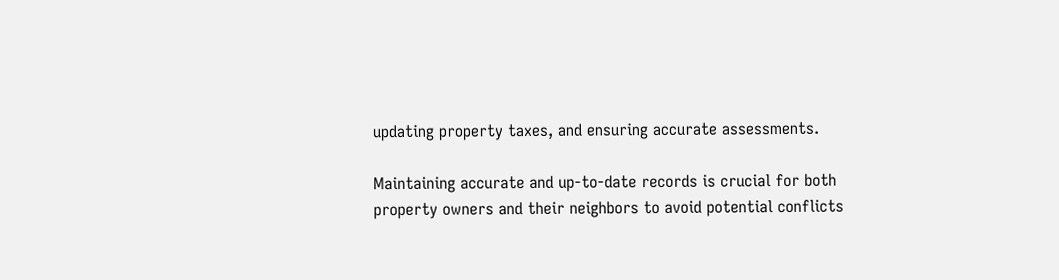updating property taxes, and ensuring accurate assessments.

Maintaining accurate and up-to-date records is crucial for both property owners and their neighbors to avoid potential conflicts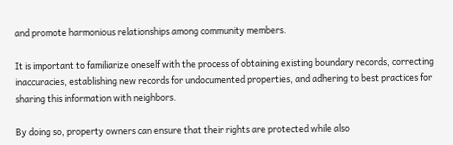and promote harmonious relationships among community members.

It is important to familiarize oneself with the process of obtaining existing boundary records, correcting inaccuracies, establishing new records for undocumented properties, and adhering to best practices for sharing this information with neighbors.

By doing so, property owners can ensure that their rights are protected while also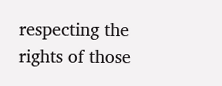respecting the rights of those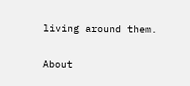living around them.

About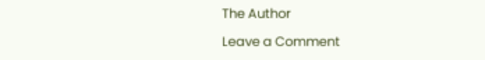The Author

Leave a Comment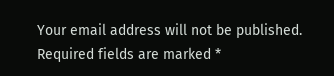Your email address will not be published. Required fields are marked *